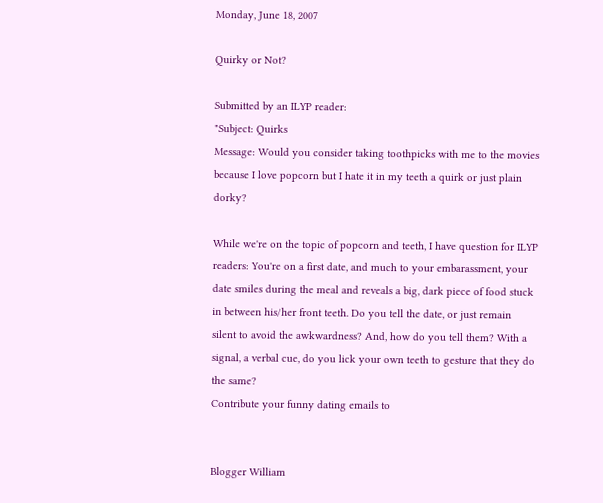Monday, June 18, 2007

Quirky or Not?

Submitted by an ILYP reader:
"Subject: Quirks
Message: Would you consider taking toothpicks with me to the movies because I love popcorn but I hate it in my teeth a quirk or just plain dorky?

While we're on the topic of popcorn and teeth, I have question for ILYP readers: You're on a first date, and much to your embarassment, your date smiles during the meal and reveals a big, dark piece of food stuck in between his/her front teeth. Do you tell the date, or just remain silent to avoid the awkwardness? And, how do you tell them? With a signal, a verbal cue, do you lick your own teeth to gesture that they do the same?
Contribute your funny dating emails to


Blogger William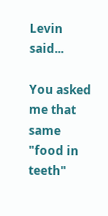Levin said...

You asked me that same "food in teeth"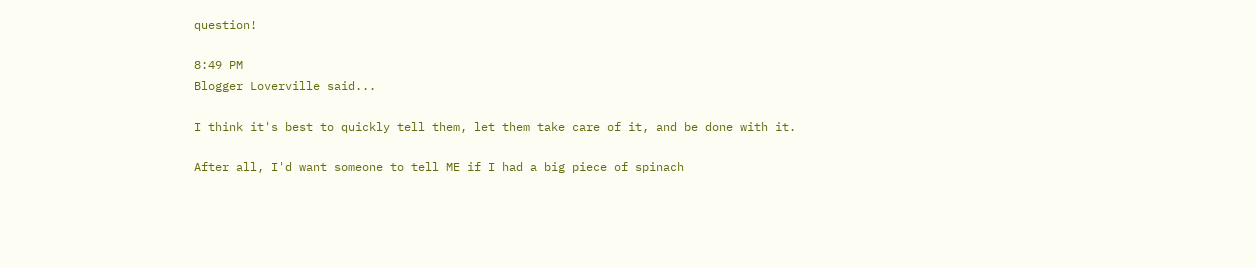question!

8:49 PM
Blogger Loverville said...

I think it's best to quickly tell them, let them take care of it, and be done with it.

After all, I'd want someone to tell ME if I had a big piece of spinach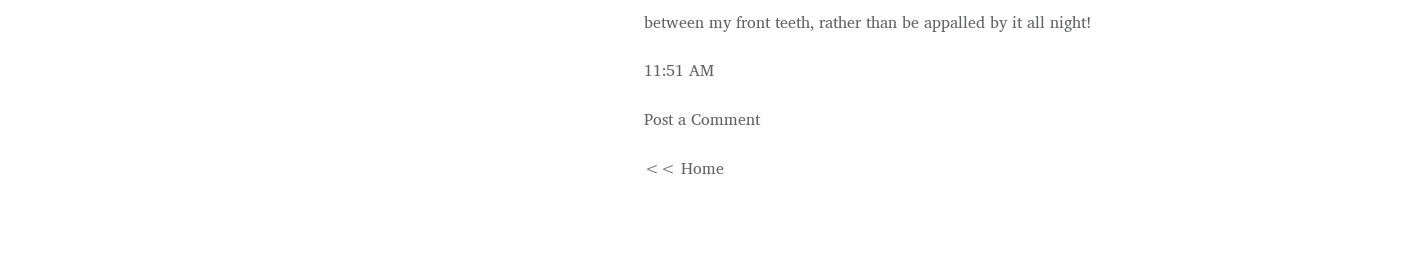between my front teeth, rather than be appalled by it all night!

11:51 AM

Post a Comment

<< Home